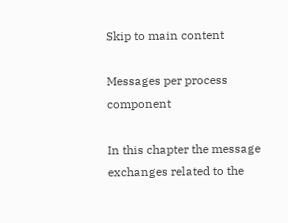Skip to main content

Messages per process component

In this chapter the message exchanges related to the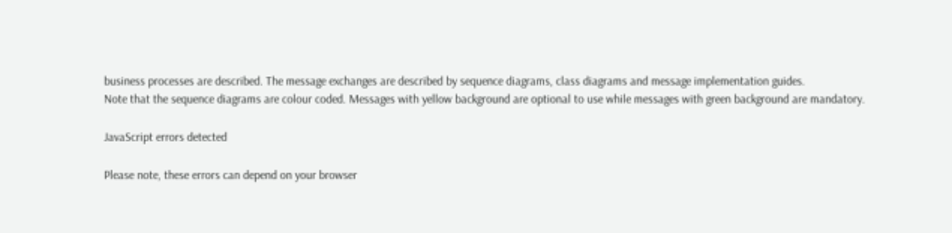business processes are described. The message exchanges are described by sequence diagrams, class diagrams and message implementation guides.
Note that the sequence diagrams are colour coded. Messages with yellow background are optional to use while messages with green background are mandatory.

JavaScript errors detected

Please note, these errors can depend on your browser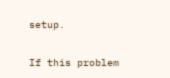setup.

If this problem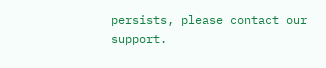persists, please contact our support.